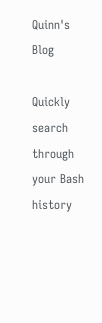Quinn's Blog

Quickly search through your Bash history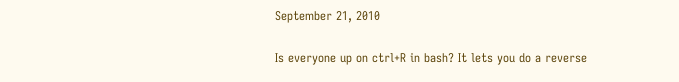September 21, 2010

Is everyone up on ctrl+R in bash? It lets you do a reverse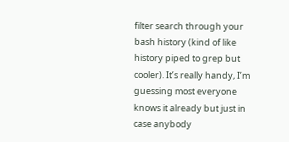filter search through your bash history (kind of like history piped to grep but cooler). It’s really handy, I’m guessing most everyone knows it already but just in case anybody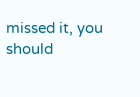missed it, you should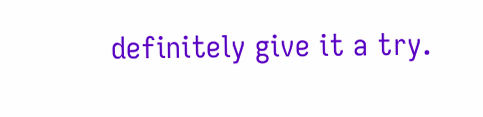definitely give it a try.